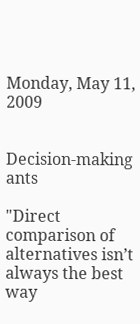Monday, May 11, 2009


Decision-making ants

"Direct comparison of alternatives isn’t always the best way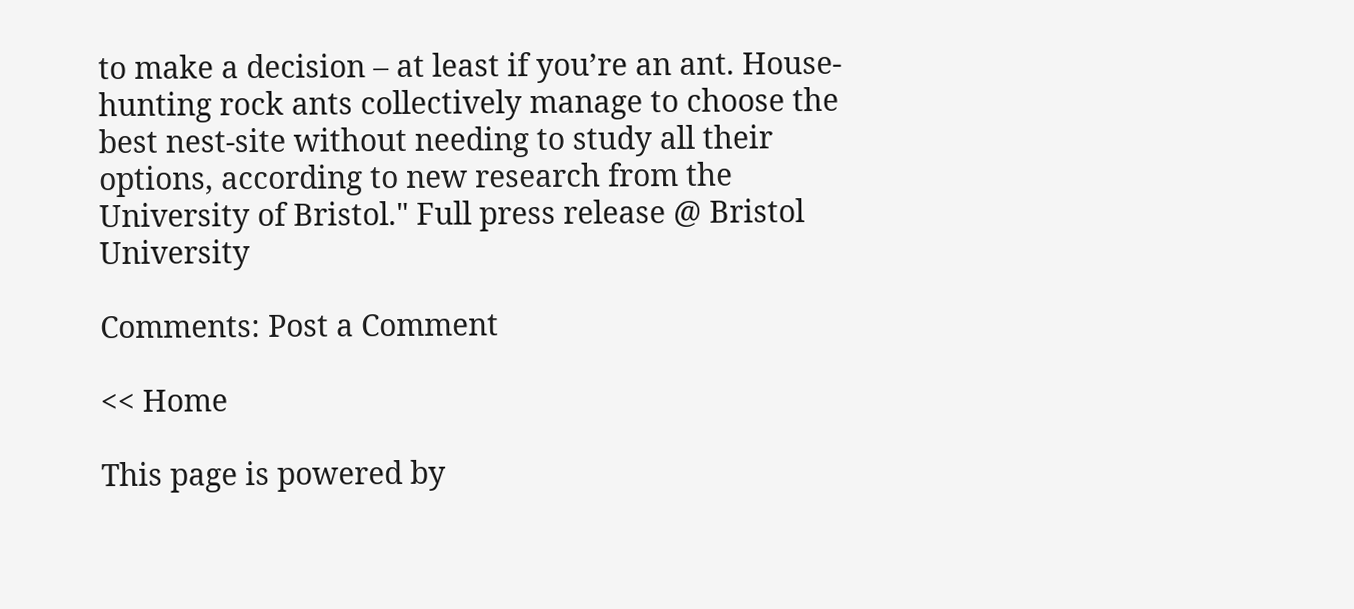to make a decision – at least if you’re an ant. House-hunting rock ants collectively manage to choose the best nest-site without needing to study all their options, according to new research from the University of Bristol." Full press release @ Bristol University

Comments: Post a Comment

<< Home

This page is powered by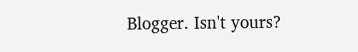Blogger. Isn't yours?